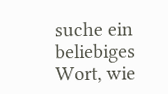suche ein beliebiges Wort, wie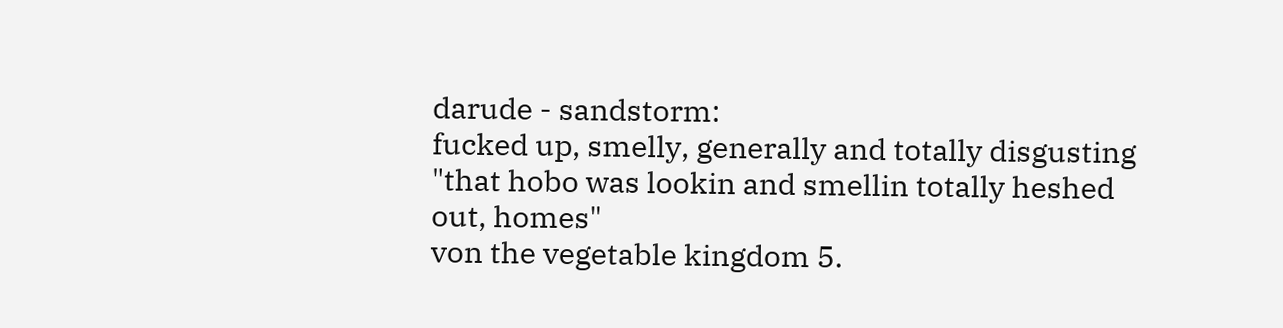darude - sandstorm:
fucked up, smelly, generally and totally disgusting
"that hobo was lookin and smellin totally heshed out, homes"
von the vegetable kingdom 5.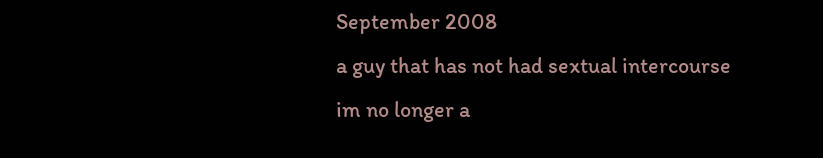September 2008
a guy that has not had sextual intercourse
im no longer a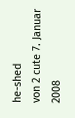he-shed
von 2 cute 7. Januar 2008